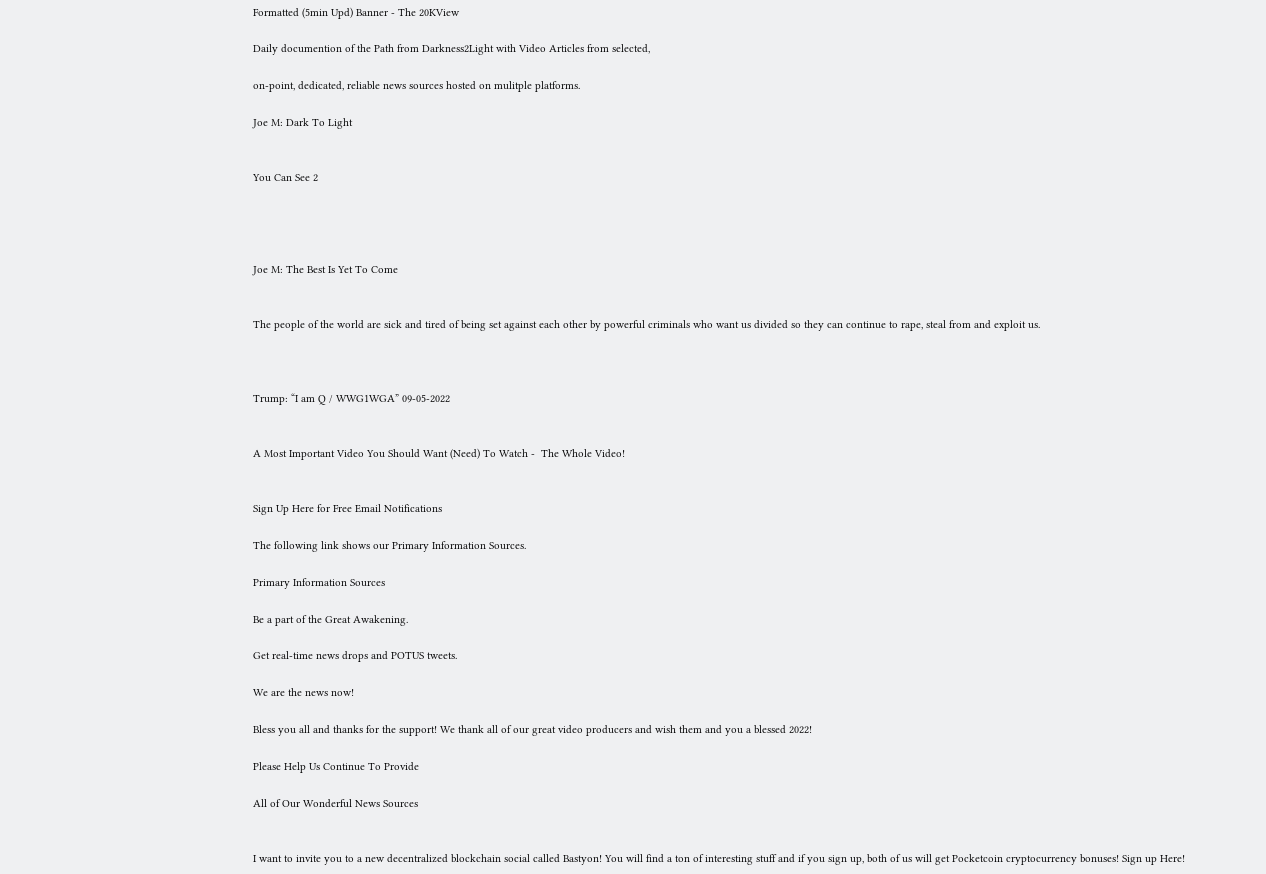Formatted (5min Upd) Banner - The 20KView

Daily documention of the Path from Darkness2Light with Video Articles from selected,

on-point, dedicated, reliable news sources hosted on mulitple platforms.

Joe M: Dark To Light


You Can See 2




Joe M: The Best Is Yet To Come


The people of the world are sick and tired of being set against each other by powerful criminals who want us divided so they can continue to rape, steal from and exploit us.



Trump: “I am Q / WWG1WGA” 09-05-2022


A Most Important Video You Should Want (Need) To Watch -  The Whole Video!


Sign Up Here for Free Email Notifications

The following link shows our Primary Information Sources.

Primary Information Sources

Be a part of the Great Awakening.

Get real-time news drops and POTUS tweets.

We are the news now!

Bless you all and thanks for the support! We thank all of our great video producers and wish them and you a blessed 2022!

Please Help Us Continue To Provide

All of Our Wonderful News Sources


I want to invite you to a new decentralized blockchain social called Bastyon! You will find a ton of interesting stuff and if you sign up, both of us will get Pocketcoin cryptocurrency bonuses! Sign up Here!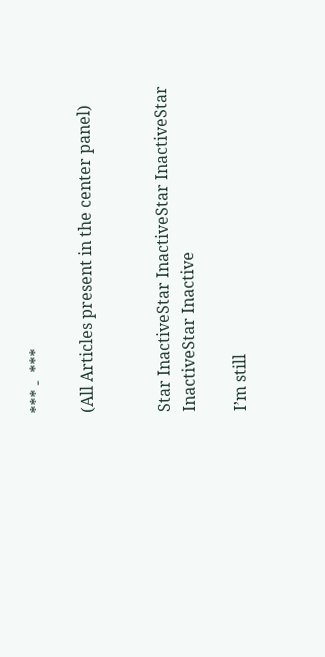*** -  ***

(All Articles present in the center panel)


Star InactiveStar InactiveStar InactiveStar InactiveStar Inactive

I’m still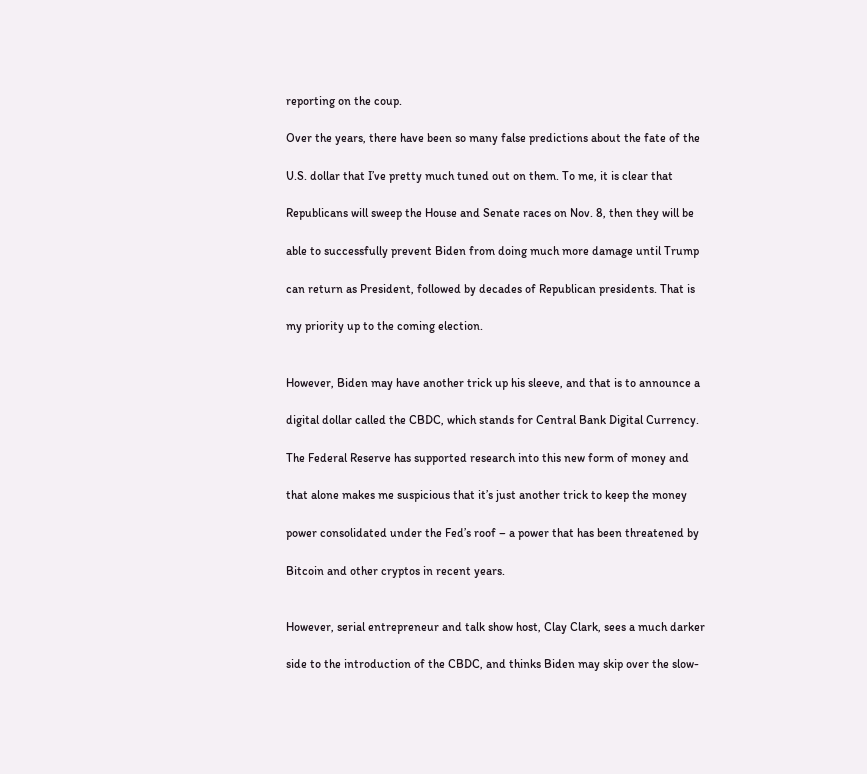reporting on the coup.

Over the years, there have been so many false predictions about the fate of the

U.S. dollar that I’ve pretty much tuned out on them. To me, it is clear that

Republicans will sweep the House and Senate races on Nov. 8, then they will be

able to successfully prevent Biden from doing much more damage until Trump

can return as President, followed by decades of Republican presidents. That is

my priority up to the coming election.


However, Biden may have another trick up his sleeve, and that is to announce a

digital dollar called the CBDC, which stands for Central Bank Digital Currency.

The Federal Reserve has supported research into this new form of money and

that alone makes me suspicious that it’s just another trick to keep the money

power consolidated under the Fed’s roof – a power that has been threatened by

Bitcoin and other cryptos in recent years.


However, serial entrepreneur and talk show host, Clay Clark, sees a much darker

side to the introduction of the CBDC, and thinks Biden may skip over the slow-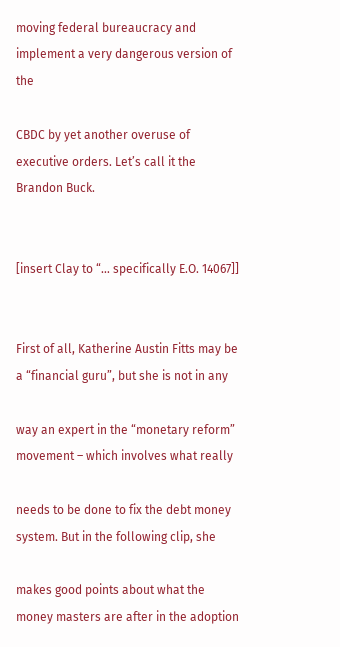moving federal bureaucracy and implement a very dangerous version of the

CBDC by yet another overuse of executive orders. Let’s call it the Brandon Buck.


[insert Clay to “… specifically E.O. 14067]]


First of all, Katherine Austin Fitts may be a “financial guru”, but she is not in any

way an expert in the “monetary reform” movement – which involves what really

needs to be done to fix the debt money system. But in the following clip, she

makes good points about what the money masters are after in the adoption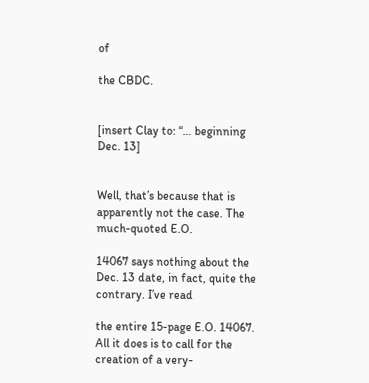of

the CBDC.


[insert Clay to: “… beginning Dec. 13]


Well, that’s because that is apparently not the case. The much-quoted E.O.

14067 says nothing about the Dec. 13 date, in fact, quite the contrary. I’ve read

the entire 15-page E.O. 14067. All it does is to call for the creation of a very-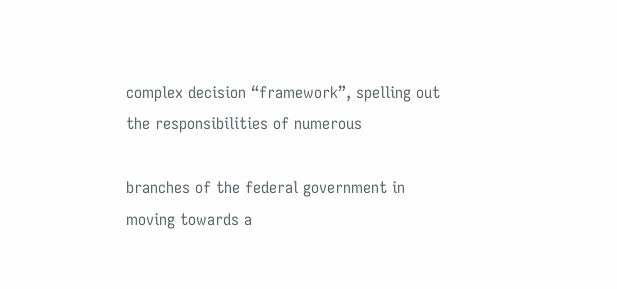complex decision “framework”, spelling out the responsibilities of numerous

branches of the federal government in moving towards a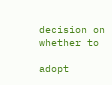decision on whether to

adopt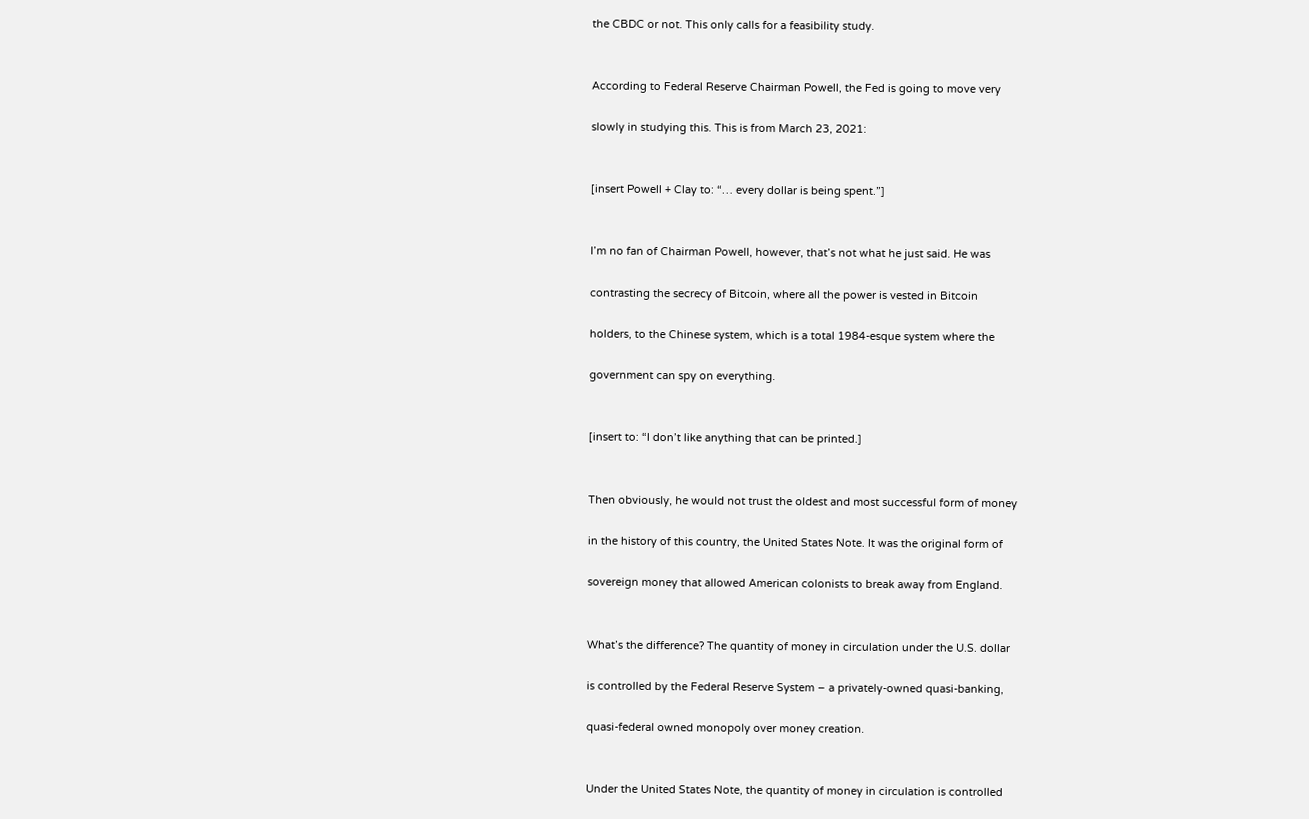the CBDC or not. This only calls for a feasibility study.


According to Federal Reserve Chairman Powell, the Fed is going to move very

slowly in studying this. This is from March 23, 2021:


[insert Powell + Clay to: “… every dollar is being spent.”]


I’m no fan of Chairman Powell, however, that’s not what he just said. He was

contrasting the secrecy of Bitcoin, where all the power is vested in Bitcoin

holders, to the Chinese system, which is a total 1984-esque system where the

government can spy on everything.


[insert to: “I don’t like anything that can be printed.]


Then obviously, he would not trust the oldest and most successful form of money

in the history of this country, the United States Note. It was the original form of

sovereign money that allowed American colonists to break away from England.


What’s the difference? The quantity of money in circulation under the U.S. dollar

is controlled by the Federal Reserve System – a privately-owned quasi-banking,

quasi-federal owned monopoly over money creation.


Under the United States Note, the quantity of money in circulation is controlled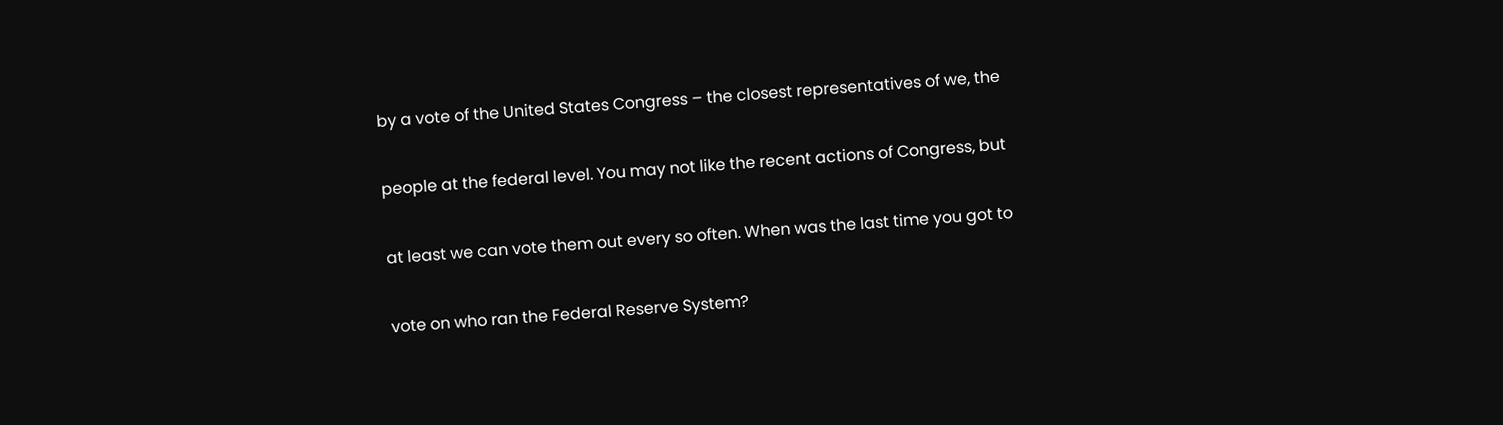by a vote of the United States Congress – the closest representatives of we, the

people at the federal level. You may not like the recent actions of Congress, but

at least we can vote them out every so often. When was the last time you got to

vote on who ran the Federal Reserve System?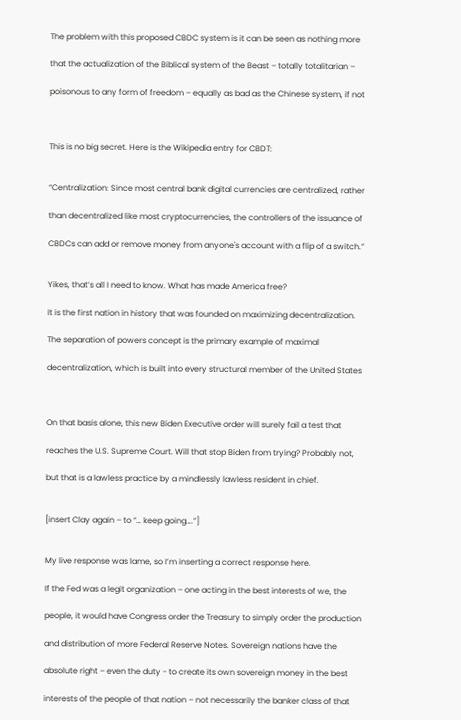The problem with this proposed CBDC system is it can be seen as nothing more

that the actualization of the Biblical system of the Beast – totally totalitarian –

poisonous to any form of freedom – equally as bad as the Chinese system, if not



This is no big secret. Here is the Wikipedia entry for CBDT:


“Centralization: Since most central bank digital currencies are centralized, rather

than decentralized like most cryptocurrencies, the controllers of the issuance of

CBDCs can add or remove money from anyone's account with a flip of a switch.”


Yikes, that’s all I need to know. What has made America free?

It is the first nation in history that was founded on maximizing decentralization.

The separation of powers concept is the primary example of maximal

decentralization, which is built into every structural member of the United States



On that basis alone, this new Biden Executive order will surely fail a test that

reaches the U.S. Supreme Court. Will that stop Biden from trying? Probably not,

but that is a lawless practice by a mindlessly lawless resident in chief.


[insert Clay again – to “… keep going….”]


My live response was lame, so I’m inserting a correct response here.

If the Fed was a legit organization – one acting in the best interests of we, the

people, it would have Congress order the Treasury to simply order the production

and distribution of more Federal Reserve Notes. Sovereign nations have the

absolute right – even the duty - to create its own sovereign money in the best

interests of the people of that nation – not necessarily the banker class of that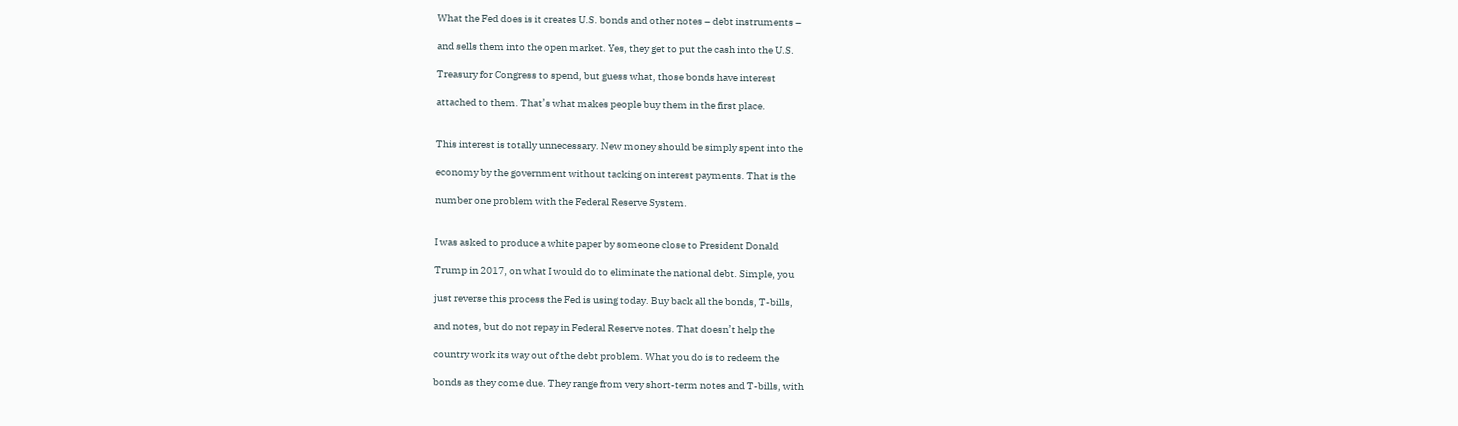What the Fed does is it creates U.S. bonds and other notes – debt instruments –

and sells them into the open market. Yes, they get to put the cash into the U.S.

Treasury for Congress to spend, but guess what, those bonds have interest

attached to them. That’s what makes people buy them in the first place.


This interest is totally unnecessary. New money should be simply spent into the

economy by the government without tacking on interest payments. That is the

number one problem with the Federal Reserve System.


I was asked to produce a white paper by someone close to President Donald

Trump in 2017, on what I would do to eliminate the national debt. Simple, you

just reverse this process the Fed is using today. Buy back all the bonds, T-bills,

and notes, but do not repay in Federal Reserve notes. That doesn’t help the

country work its way out of the debt problem. What you do is to redeem the

bonds as they come due. They range from very short-term notes and T-bills, with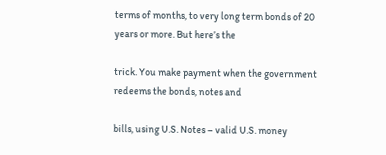terms of months, to very long term bonds of 20 years or more. But here’s the

trick. You make payment when the government redeems the bonds, notes and

bills, using U.S. Notes – valid U.S. money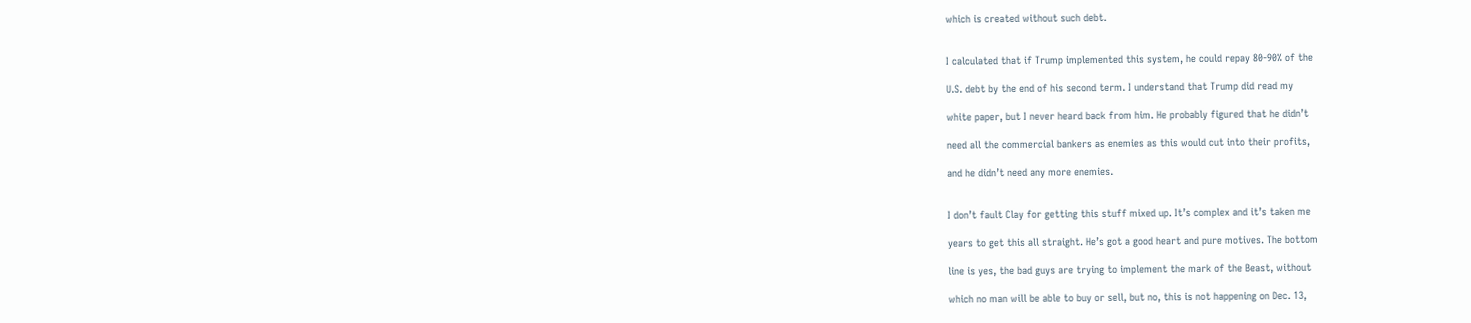which is created without such debt.


I calculated that if Trump implemented this system, he could repay 80-90% of the

U.S. debt by the end of his second term. I understand that Trump did read my

white paper, but I never heard back from him. He probably figured that he didn’t

need all the commercial bankers as enemies as this would cut into their profits,

and he didn’t need any more enemies.


I don’t fault Clay for getting this stuff mixed up. It’s complex and it’s taken me

years to get this all straight. He’s got a good heart and pure motives. The bottom

line is yes, the bad guys are trying to implement the mark of the Beast, without

which no man will be able to buy or sell, but no, this is not happening on Dec. 13,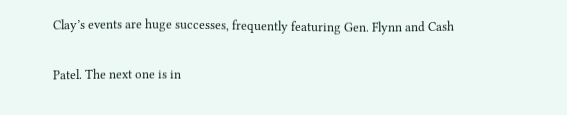Clay’s events are huge successes, frequently featuring Gen. Flynn and Cash

Patel. The next one is in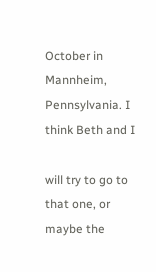October in Mannheim, Pennsylvania. I think Beth and I

will try to go to that one, or maybe the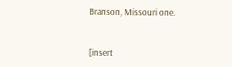Branson, Missouri one.


[insert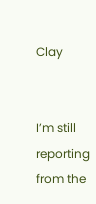Clay


I’m still reporting from the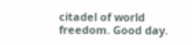citadel of world freedom. Good day.